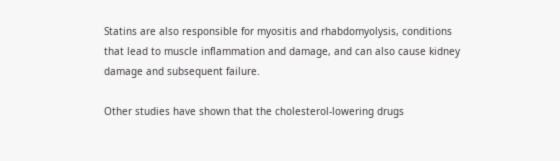Statins are also responsible for myositis and rhabdomyolysis, conditions that lead to muscle inflammation and damage, and can also cause kidney damage and subsequent failure.

Other studies have shown that the cholesterol-lowering drugs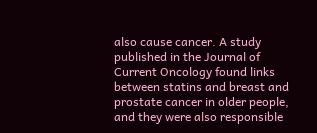also cause cancer. A study published in the Journal of Current Oncology found links between statins and breast and prostate cancer in older people, and they were also responsible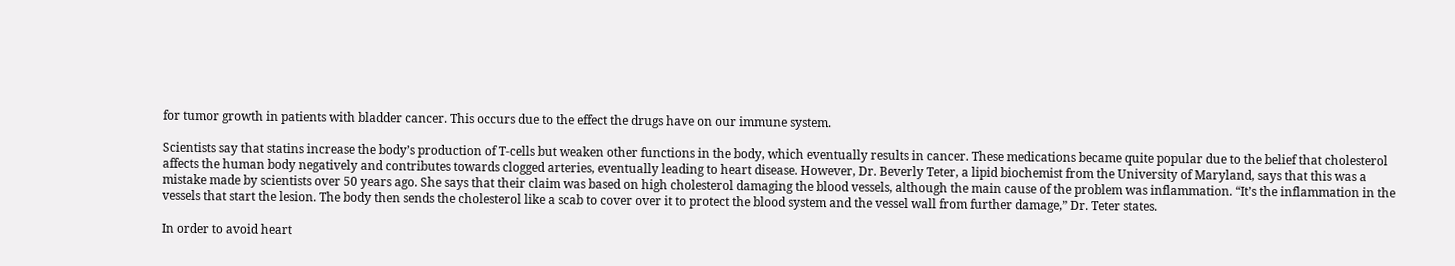for tumor growth in patients with bladder cancer. This occurs due to the effect the drugs have on our immune system.

Scientists say that statins increase the body’s production of T-cells but weaken other functions in the body, which eventually results in cancer. These medications became quite popular due to the belief that cholesterol affects the human body negatively and contributes towards clogged arteries, eventually leading to heart disease. However, Dr. Beverly Teter, a lipid biochemist from the University of Maryland, says that this was a mistake made by scientists over 50 years ago. She says that their claim was based on high cholesterol damaging the blood vessels, although the main cause of the problem was inflammation. “It’s the inflammation in the vessels that start the lesion. The body then sends the cholesterol like a scab to cover over it to protect the blood system and the vessel wall from further damage,” Dr. Teter states.

In order to avoid heart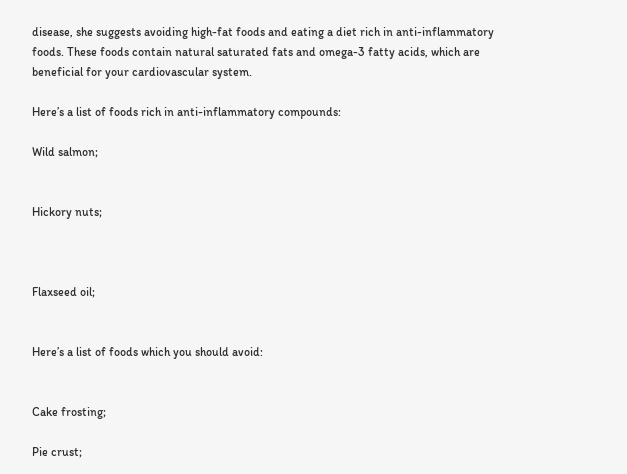disease, she suggests avoiding high-fat foods and eating a diet rich in anti-inflammatory foods. These foods contain natural saturated fats and omega-3 fatty acids, which are beneficial for your cardiovascular system.

Here’s a list of foods rich in anti-inflammatory compounds:

Wild salmon;


Hickory nuts;



Flaxseed oil;


Here’s a list of foods which you should avoid:


Cake frosting;

Pie crust;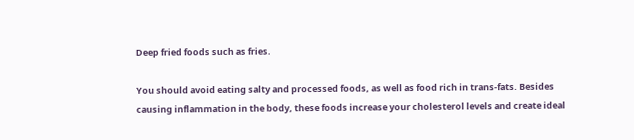Deep fried foods such as fries.

You should avoid eating salty and processed foods, as well as food rich in trans-fats. Besides causing inflammation in the body, these foods increase your cholesterol levels and create ideal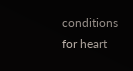conditions for heart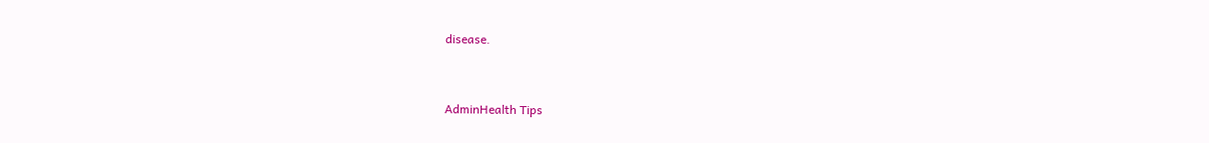disease.


AdminHealth Tips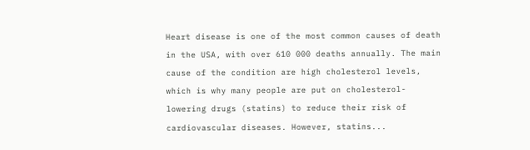Heart disease is one of the most common causes of death in the USA, with over 610 000 deaths annually. The main cause of the condition are high cholesterol levels, which is why many people are put on cholesterol-lowering drugs (statins) to reduce their risk of cardiovascular diseases. However, statins...